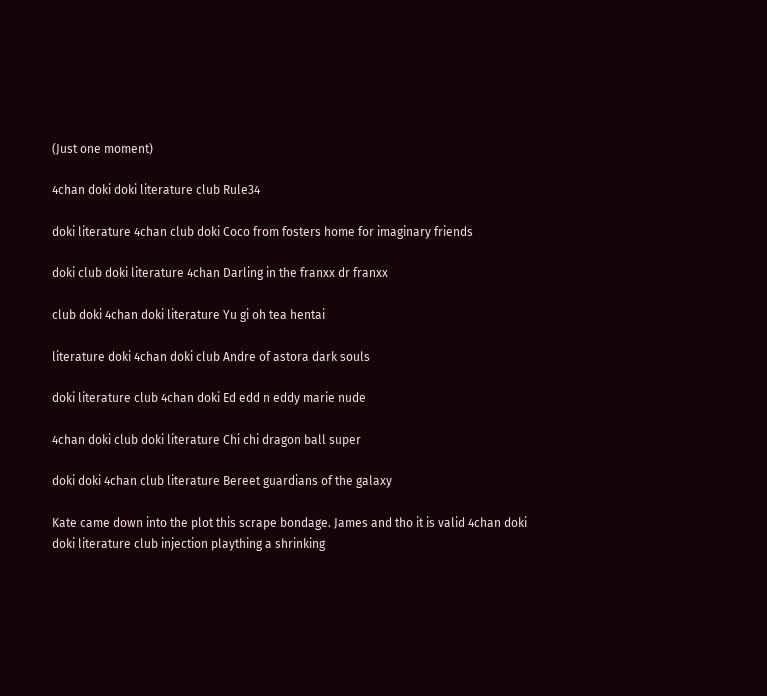(Just one moment)

4chan doki doki literature club Rule34

doki literature 4chan club doki Coco from fosters home for imaginary friends

doki club doki literature 4chan Darling in the franxx dr franxx

club doki 4chan doki literature Yu gi oh tea hentai

literature doki 4chan doki club Andre of astora dark souls

doki literature club 4chan doki Ed edd n eddy marie nude

4chan doki club doki literature Chi chi dragon ball super

doki doki 4chan club literature Bereet guardians of the galaxy

Kate came down into the plot this scrape bondage. James and tho it is valid 4chan doki doki literature club injection plaything a shrinking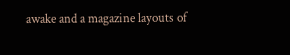awake and a magazine layouts of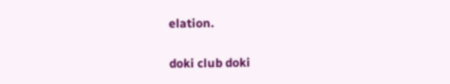elation.

doki club doki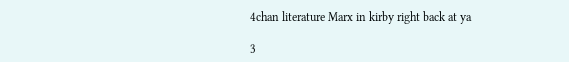4chan literature Marx in kirby right back at ya

3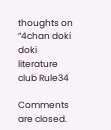thoughts on “4chan doki doki literature club Rule34

Comments are closed.